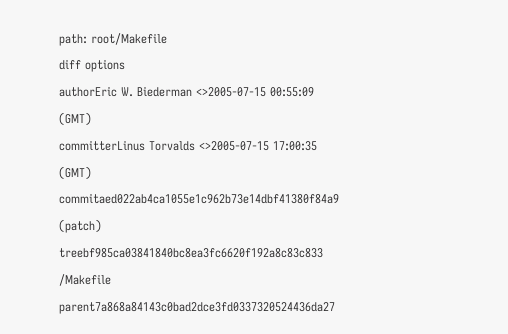path: root/Makefile
diff options
authorEric W. Biederman <>2005-07-15 00:55:09 (GMT)
committerLinus Torvalds <>2005-07-15 17:00:35 (GMT)
commitaed022ab4ca1055e1c962b73e14dbf41380f84a9 (patch)
treebf985ca03841840bc8ea3fc6620f192a8c83c833 /Makefile
parent7a868a84143c0bad2dce3fd0337320524436da27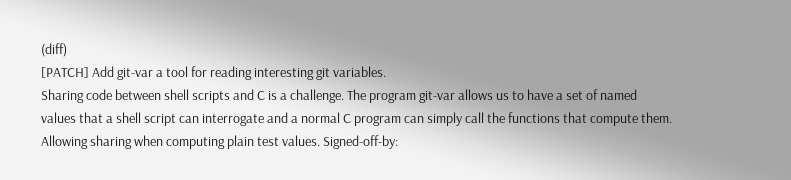(diff)
[PATCH] Add git-var a tool for reading interesting git variables.
Sharing code between shell scripts and C is a challenge. The program git-var allows us to have a set of named values that a shell script can interrogate and a normal C program can simply call the functions that compute them. Allowing sharing when computing plain test values. Signed-off-by: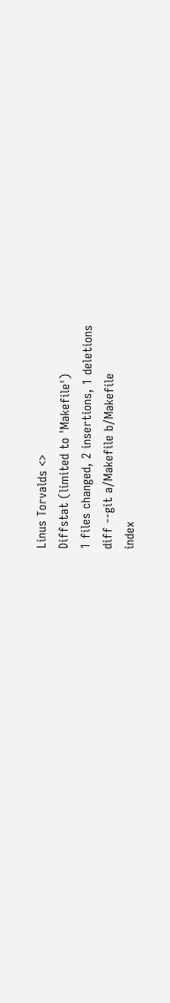Linus Torvalds <>
Diffstat (limited to 'Makefile')
1 files changed, 2 insertions, 1 deletions
diff --git a/Makefile b/Makefile
index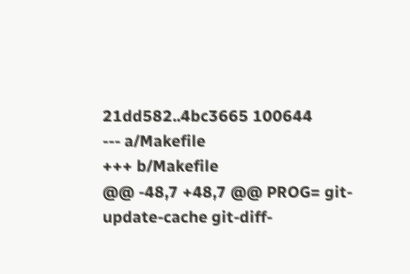21dd582..4bc3665 100644
--- a/Makefile
+++ b/Makefile
@@ -48,7 +48,7 @@ PROG= git-update-cache git-diff-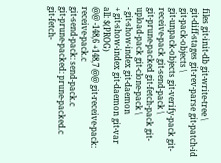files git-init-db git-write-tree \
git-diff-stages git-rev-parse git-patch-id git-pack-objects \
git-unpack-objects git-verify-pack git-receive-pack git-send-pack \
git-prune-packed git-fetch-pack git-upload-pack git-clone-pack \
- git-show-index git-daemon
+ git-show-index git-daemon git-var
all: $(PROG)
@@ -148,6 +148,7 @@ git-receive-pack: receive-pack.c
git-send-pack: send-pack.c
git-prune-packed: prune-packed.c
git-fetch-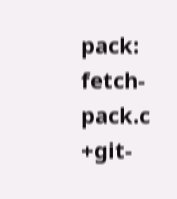pack: fetch-pack.c
+git-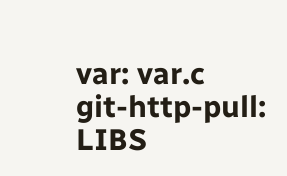var: var.c
git-http-pull: LIBS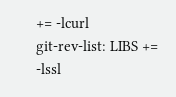+= -lcurl
git-rev-list: LIBS += -lssl